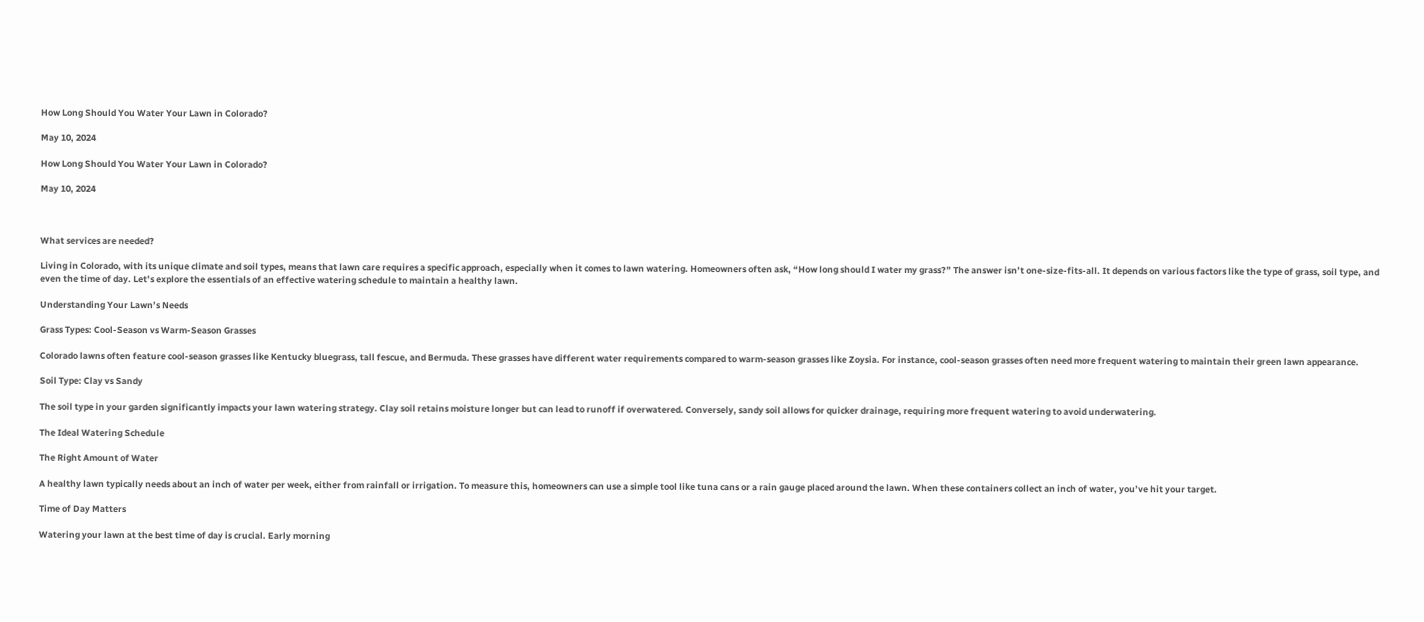How Long Should You Water Your Lawn in Colorado?

May 10, 2024

How Long Should You Water Your Lawn in Colorado?

May 10, 2024



What services are needed?

Living in Colorado, with its unique climate and soil types, means that lawn care requires a specific approach, especially when it comes to lawn watering. Homeowners often ask, “How long should I water my grass?” The answer isn’t one-size-fits-all. It depends on various factors like the type of grass, soil type, and even the time of day. Let’s explore the essentials of an effective watering schedule to maintain a healthy lawn.

Understanding Your Lawn’s Needs

Grass Types: Cool-Season vs Warm-Season Grasses

Colorado lawns often feature cool-season grasses like Kentucky bluegrass, tall fescue, and Bermuda. These grasses have different water requirements compared to warm-season grasses like Zoysia. For instance, cool-season grasses often need more frequent watering to maintain their green lawn appearance.

Soil Type: Clay vs Sandy

The soil type in your garden significantly impacts your lawn watering strategy. Clay soil retains moisture longer but can lead to runoff if overwatered. Conversely, sandy soil allows for quicker drainage, requiring more frequent watering to avoid underwatering.

The Ideal Watering Schedule

The Right Amount of Water

A healthy lawn typically needs about an inch of water per week, either from rainfall or irrigation. To measure this, homeowners can use a simple tool like tuna cans or a rain gauge placed around the lawn. When these containers collect an inch of water, you’ve hit your target.

Time of Day Matters

Watering your lawn at the best time of day is crucial. Early morning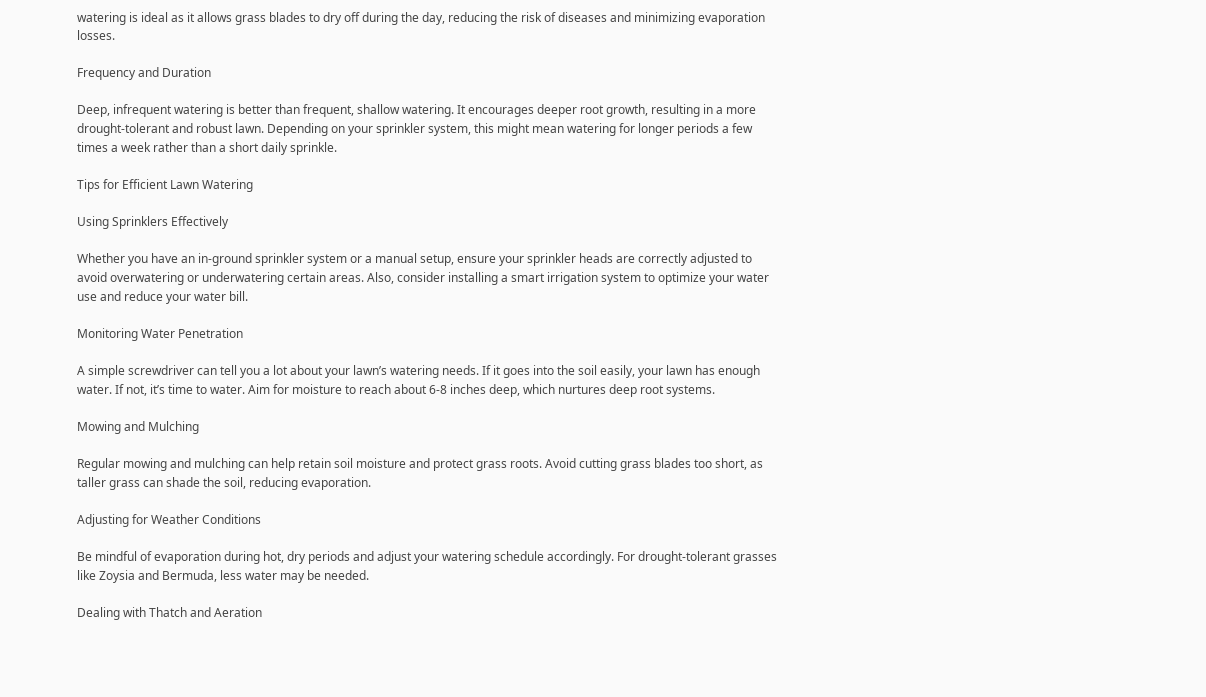watering is ideal as it allows grass blades to dry off during the day, reducing the risk of diseases and minimizing evaporation losses.

Frequency and Duration

Deep, infrequent watering is better than frequent, shallow watering. It encourages deeper root growth, resulting in a more drought-tolerant and robust lawn. Depending on your sprinkler system, this might mean watering for longer periods a few times a week rather than a short daily sprinkle.

Tips for Efficient Lawn Watering

Using Sprinklers Effectively

Whether you have an in-ground sprinkler system or a manual setup, ensure your sprinkler heads are correctly adjusted to avoid overwatering or underwatering certain areas. Also, consider installing a smart irrigation system to optimize your water use and reduce your water bill.

Monitoring Water Penetration

A simple screwdriver can tell you a lot about your lawn’s watering needs. If it goes into the soil easily, your lawn has enough water. If not, it’s time to water. Aim for moisture to reach about 6-8 inches deep, which nurtures deep root systems.

Mowing and Mulching

Regular mowing and mulching can help retain soil moisture and protect grass roots. Avoid cutting grass blades too short, as taller grass can shade the soil, reducing evaporation.

Adjusting for Weather Conditions

Be mindful of evaporation during hot, dry periods and adjust your watering schedule accordingly. For drought-tolerant grasses like Zoysia and Bermuda, less water may be needed.

Dealing with Thatch and Aeration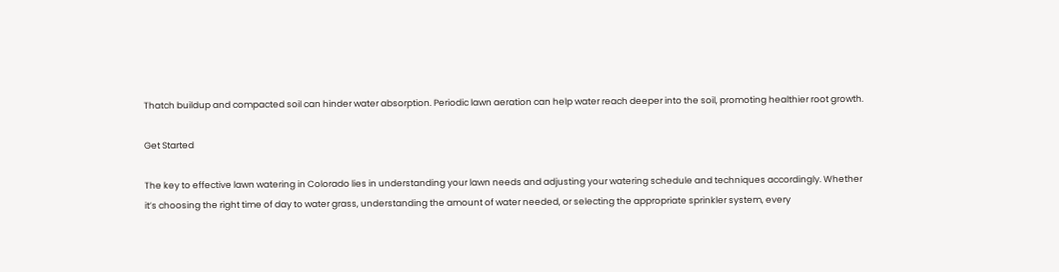Thatch buildup and compacted soil can hinder water absorption. Periodic lawn aeration can help water reach deeper into the soil, promoting healthier root growth.

Get Started

The key to effective lawn watering in Colorado lies in understanding your lawn needs and adjusting your watering schedule and techniques accordingly. Whether it’s choosing the right time of day to water grass, understanding the amount of water needed, or selecting the appropriate sprinkler system, every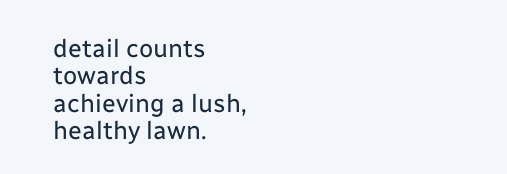detail counts towards achieving a lush, healthy lawn.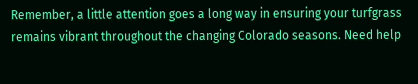Remember, a little attention goes a long way in ensuring your turfgrass remains vibrant throughout the changing Colorado seasons. Need help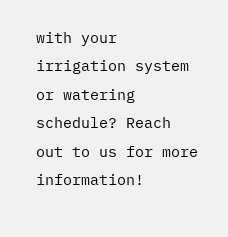with your irrigation system or watering schedule? Reach out to us for more information!